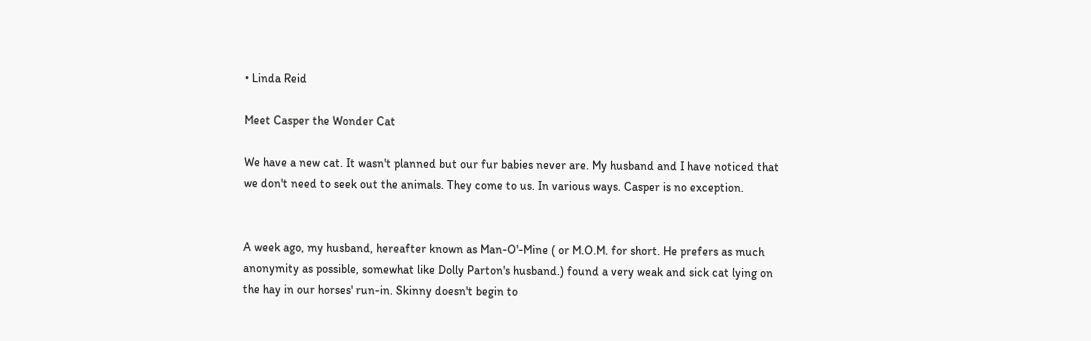• Linda Reid

Meet Casper the Wonder Cat

We have a new cat. It wasn't planned but our fur babies never are. My husband and I have noticed that we don't need to seek out the animals. They come to us. In various ways. Casper is no exception.


A week ago, my husband, hereafter known as Man-O'-Mine ( or M.O.M. for short. He prefers as much anonymity as possible, somewhat like Dolly Parton's husband.) found a very weak and sick cat lying on the hay in our horses' run-in. Skinny doesn't begin to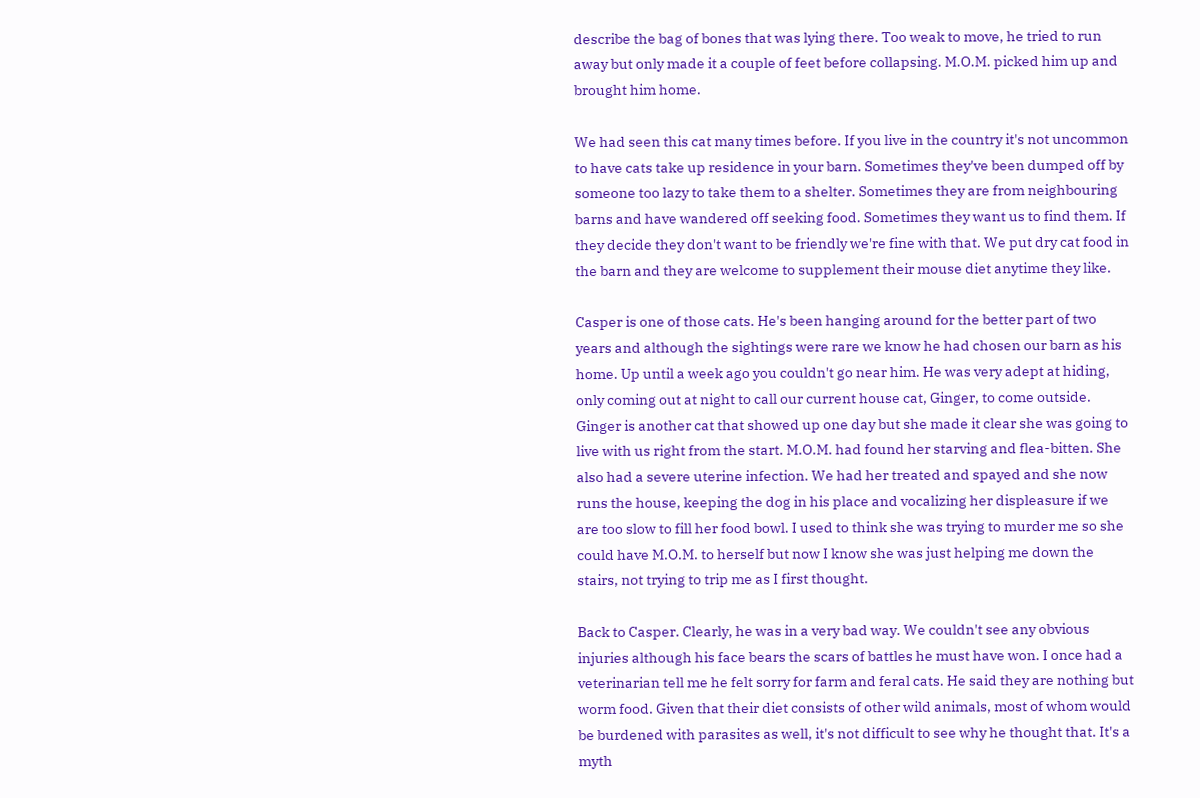describe the bag of bones that was lying there. Too weak to move, he tried to run away but only made it a couple of feet before collapsing. M.O.M. picked him up and brought him home.

We had seen this cat many times before. If you live in the country it's not uncommon to have cats take up residence in your barn. Sometimes they've been dumped off by someone too lazy to take them to a shelter. Sometimes they are from neighbouring barns and have wandered off seeking food. Sometimes they want us to find them. If they decide they don't want to be friendly we're fine with that. We put dry cat food in the barn and they are welcome to supplement their mouse diet anytime they like.

Casper is one of those cats. He's been hanging around for the better part of two years and although the sightings were rare we know he had chosen our barn as his home. Up until a week ago you couldn't go near him. He was very adept at hiding, only coming out at night to call our current house cat, Ginger, to come outside. Ginger is another cat that showed up one day but she made it clear she was going to live with us right from the start. M.O.M. had found her starving and flea-bitten. She also had a severe uterine infection. We had her treated and spayed and she now runs the house, keeping the dog in his place and vocalizing her displeasure if we are too slow to fill her food bowl. I used to think she was trying to murder me so she could have M.O.M. to herself but now I know she was just helping me down the stairs, not trying to trip me as I first thought.

Back to Casper. Clearly, he was in a very bad way. We couldn't see any obvious injuries although his face bears the scars of battles he must have won. I once had a veterinarian tell me he felt sorry for farm and feral cats. He said they are nothing but worm food. Given that their diet consists of other wild animals, most of whom would be burdened with parasites as well, it's not difficult to see why he thought that. It's a myth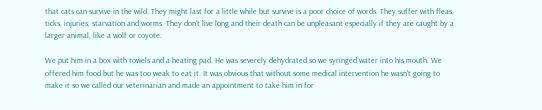that cats can survive in the wild. They might last for a little while but survive is a poor choice of words. They suffer with fleas, ticks, injuries, starvation and worms. They don't live long and their death can be unpleasant especially if they are caught by a larger animal, like a wolf or coyote.

We put him in a box with towels and a heating pad. He was severely dehydrated so we syringed water into his mouth. We offered him food but he was too weak to eat it. It was obvious that without some medical intervention he wasn't going to make it so we called our veterinarian and made an appointment to take him in for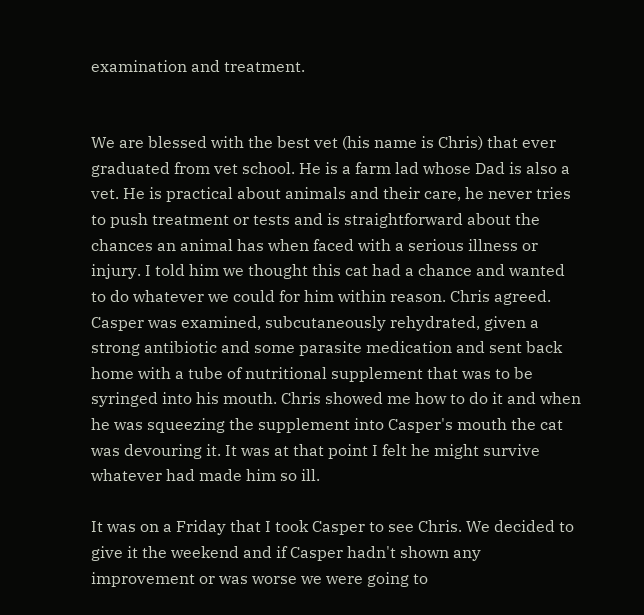examination and treatment.


We are blessed with the best vet (his name is Chris) that ever graduated from vet school. He is a farm lad whose Dad is also a vet. He is practical about animals and their care, he never tries to push treatment or tests and is straightforward about the chances an animal has when faced with a serious illness or injury. I told him we thought this cat had a chance and wanted to do whatever we could for him within reason. Chris agreed. Casper was examined, subcutaneously rehydrated, given a strong antibiotic and some parasite medication and sent back home with a tube of nutritional supplement that was to be syringed into his mouth. Chris showed me how to do it and when he was squeezing the supplement into Casper's mouth the cat was devouring it. It was at that point I felt he might survive whatever had made him so ill.

It was on a Friday that I took Casper to see Chris. We decided to give it the weekend and if Casper hadn't shown any improvement or was worse we were going to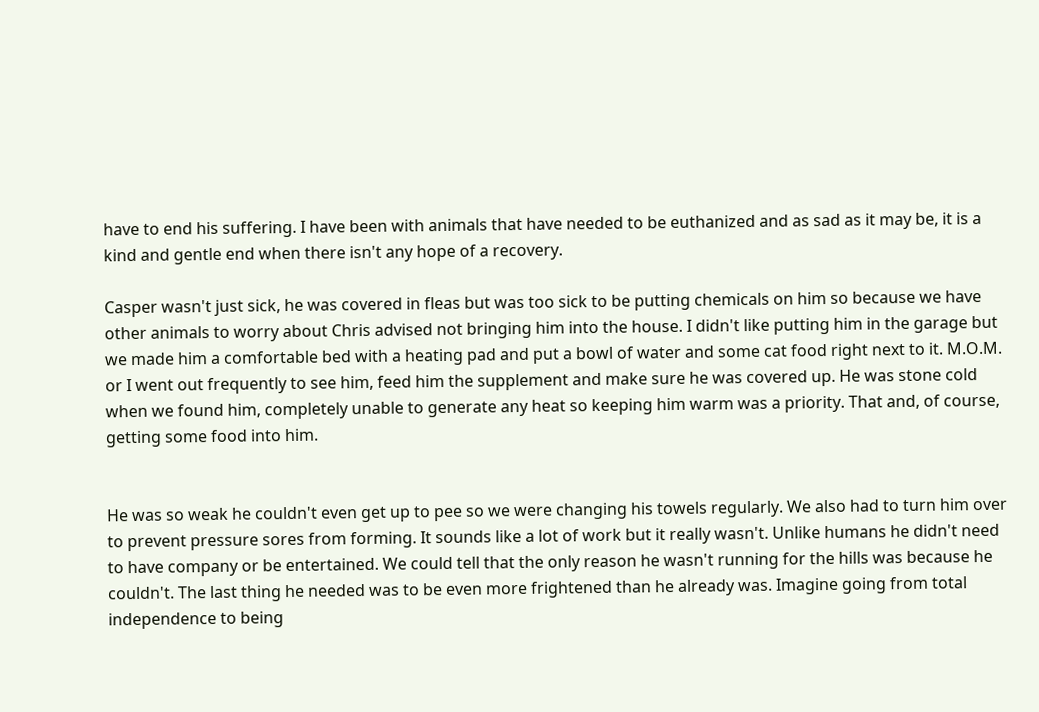have to end his suffering. I have been with animals that have needed to be euthanized and as sad as it may be, it is a kind and gentle end when there isn't any hope of a recovery.

Casper wasn't just sick, he was covered in fleas but was too sick to be putting chemicals on him so because we have other animals to worry about Chris advised not bringing him into the house. I didn't like putting him in the garage but we made him a comfortable bed with a heating pad and put a bowl of water and some cat food right next to it. M.O.M. or I went out frequently to see him, feed him the supplement and make sure he was covered up. He was stone cold when we found him, completely unable to generate any heat so keeping him warm was a priority. That and, of course, getting some food into him.


He was so weak he couldn't even get up to pee so we were changing his towels regularly. We also had to turn him over to prevent pressure sores from forming. It sounds like a lot of work but it really wasn't. Unlike humans he didn't need to have company or be entertained. We could tell that the only reason he wasn't running for the hills was because he couldn't. The last thing he needed was to be even more frightened than he already was. Imagine going from total independence to being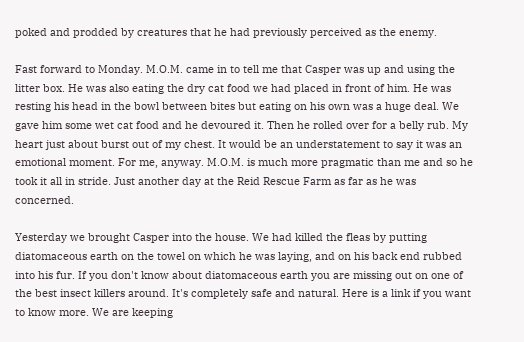poked and prodded by creatures that he had previously perceived as the enemy.

Fast forward to Monday. M.O.M. came in to tell me that Casper was up and using the litter box. He was also eating the dry cat food we had placed in front of him. He was resting his head in the bowl between bites but eating on his own was a huge deal. We gave him some wet cat food and he devoured it. Then he rolled over for a belly rub. My heart just about burst out of my chest. It would be an understatement to say it was an emotional moment. For me, anyway. M.O.M. is much more pragmatic than me and so he took it all in stride. Just another day at the Reid Rescue Farm as far as he was concerned.

Yesterday we brought Casper into the house. We had killed the fleas by putting diatomaceous earth on the towel on which he was laying, and on his back end rubbed into his fur. If you don't know about diatomaceous earth you are missing out on one of the best insect killers around. It's completely safe and natural. Here is a link if you want to know more. We are keeping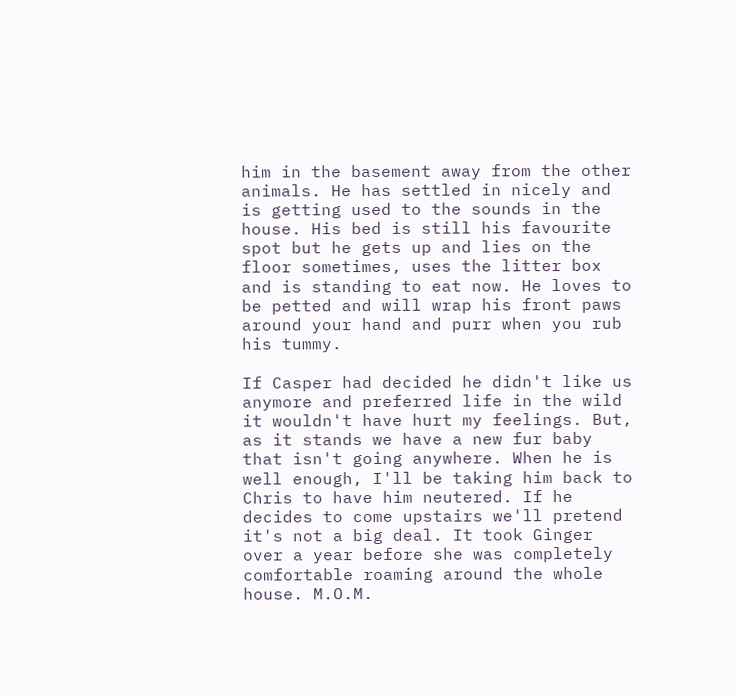him in the basement away from the other animals. He has settled in nicely and is getting used to the sounds in the house. His bed is still his favourite spot but he gets up and lies on the floor sometimes, uses the litter box and is standing to eat now. He loves to be petted and will wrap his front paws around your hand and purr when you rub his tummy.

If Casper had decided he didn't like us anymore and preferred life in the wild it wouldn't have hurt my feelings. But, as it stands we have a new fur baby that isn't going anywhere. When he is well enough, I'll be taking him back to Chris to have him neutered. If he decides to come upstairs we'll pretend it's not a big deal. It took Ginger over a year before she was completely comfortable roaming around the whole house. M.O.M.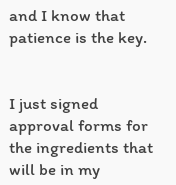and I know that patience is the key.


I just signed approval forms for the ingredients that will be in my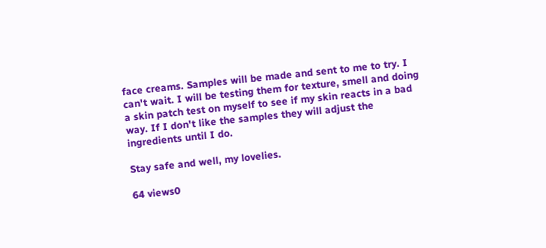face creams. Samples will be made and sent to me to try. I can't wait. I will be testing them for texture, smell and doing a skin patch test on myself to see if my skin reacts in a bad way. If I don't like the samples they will adjust the ingredients until I do.

Stay safe and well, my lovelies.

64 views0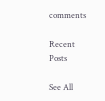comments

Recent Posts

See All